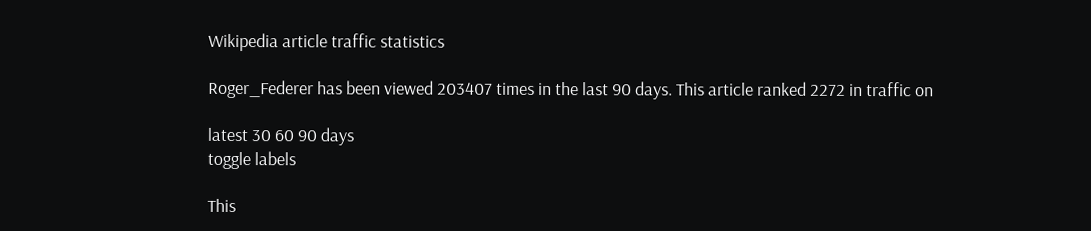Wikipedia article traffic statistics

Roger_Federer has been viewed 203407 times in the last 90 days. This article ranked 2272 in traffic on

latest 30 60 90 days
toggle labels

This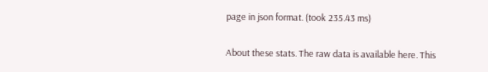page in json format. (took 235.43 ms)

About these stats. The raw data is available here. This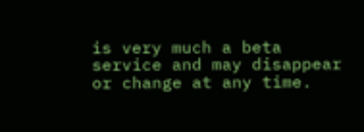is very much a beta service and may disappear or change at any time.